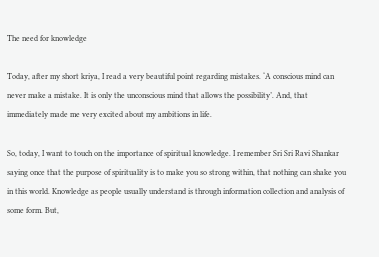The need for knowledge

Today, after my short kriya, I read a very beautiful point regarding mistakes. ‘A conscious mind can never make a mistake. It is only the unconscious mind that allows the possibility’. And, that immediately made me very excited about my ambitions in life.

So, today, I want to touch on the importance of spiritual knowledge. I remember Sri Sri Ravi Shankar saying once that the purpose of spirituality is to make you so strong within, that nothing can shake you in this world. Knowledge as people usually understand is through information collection and analysis of some form. But,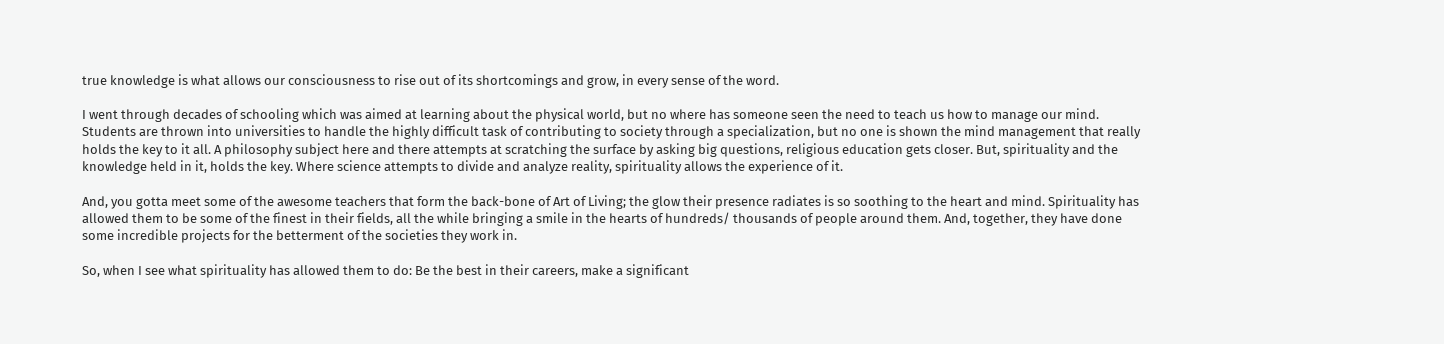true knowledge is what allows our consciousness to rise out of its shortcomings and grow, in every sense of the word.

I went through decades of schooling which was aimed at learning about the physical world, but no where has someone seen the need to teach us how to manage our mind. Students are thrown into universities to handle the highly difficult task of contributing to society through a specialization, but no one is shown the mind management that really holds the key to it all. A philosophy subject here and there attempts at scratching the surface by asking big questions, religious education gets closer. But, spirituality and the knowledge held in it, holds the key. Where science attempts to divide and analyze reality, spirituality allows the experience of it.

And, you gotta meet some of the awesome teachers that form the back-bone of Art of Living; the glow their presence radiates is so soothing to the heart and mind. Spirituality has allowed them to be some of the finest in their fields, all the while bringing a smile in the hearts of hundreds/ thousands of people around them. And, together, they have done some incredible projects for the betterment of the societies they work in.

So, when I see what spirituality has allowed them to do: Be the best in their careers, make a significant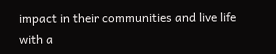impact in their communities and live life with a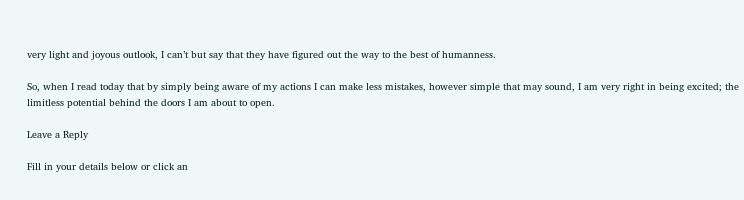very light and joyous outlook, I can’t but say that they have figured out the way to the best of humanness.

So, when I read today that by simply being aware of my actions I can make less mistakes, however simple that may sound, I am very right in being excited; the limitless potential behind the doors I am about to open.

Leave a Reply

Fill in your details below or click an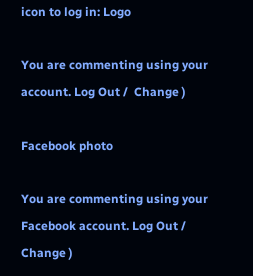icon to log in: Logo

You are commenting using your account. Log Out /  Change )

Facebook photo

You are commenting using your Facebook account. Log Out /  Change )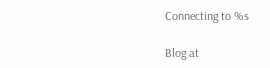Connecting to %s

Blog at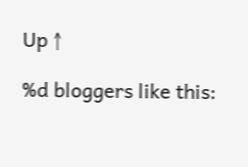Up ↑

%d bloggers like this: